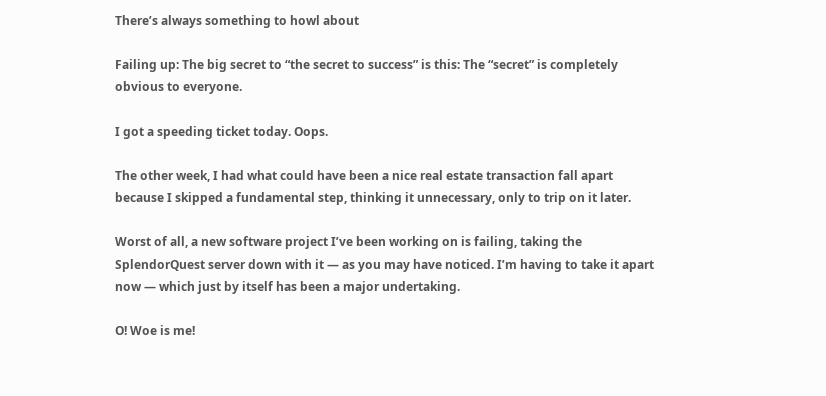There’s always something to howl about

Failing up: The big secret to “the secret to success” is this: The “secret” is completely obvious to everyone.

I got a speeding ticket today. Oops.

The other week, I had what could have been a nice real estate transaction fall apart because I skipped a fundamental step, thinking it unnecessary, only to trip on it later.

Worst of all, a new software project I’ve been working on is failing, taking the SplendorQuest server down with it — as you may have noticed. I’m having to take it apart now — which just by itself has been a major undertaking.

O! Woe is me!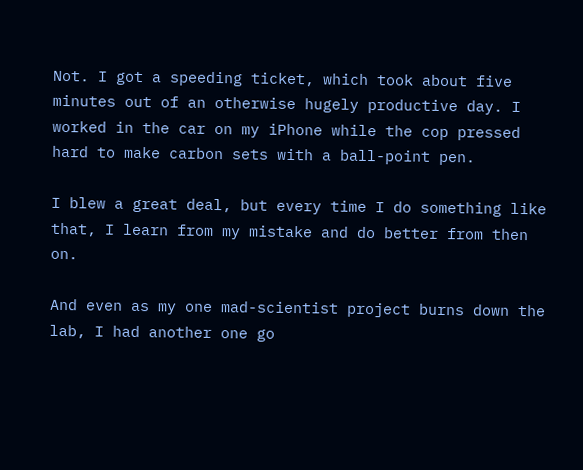Not. I got a speeding ticket, which took about five minutes out of an otherwise hugely productive day. I worked in the car on my iPhone while the cop pressed hard to make carbon sets with a ball-point pen.

I blew a great deal, but every time I do something like that, I learn from my mistake and do better from then on.

And even as my one mad-scientist project burns down the lab, I had another one go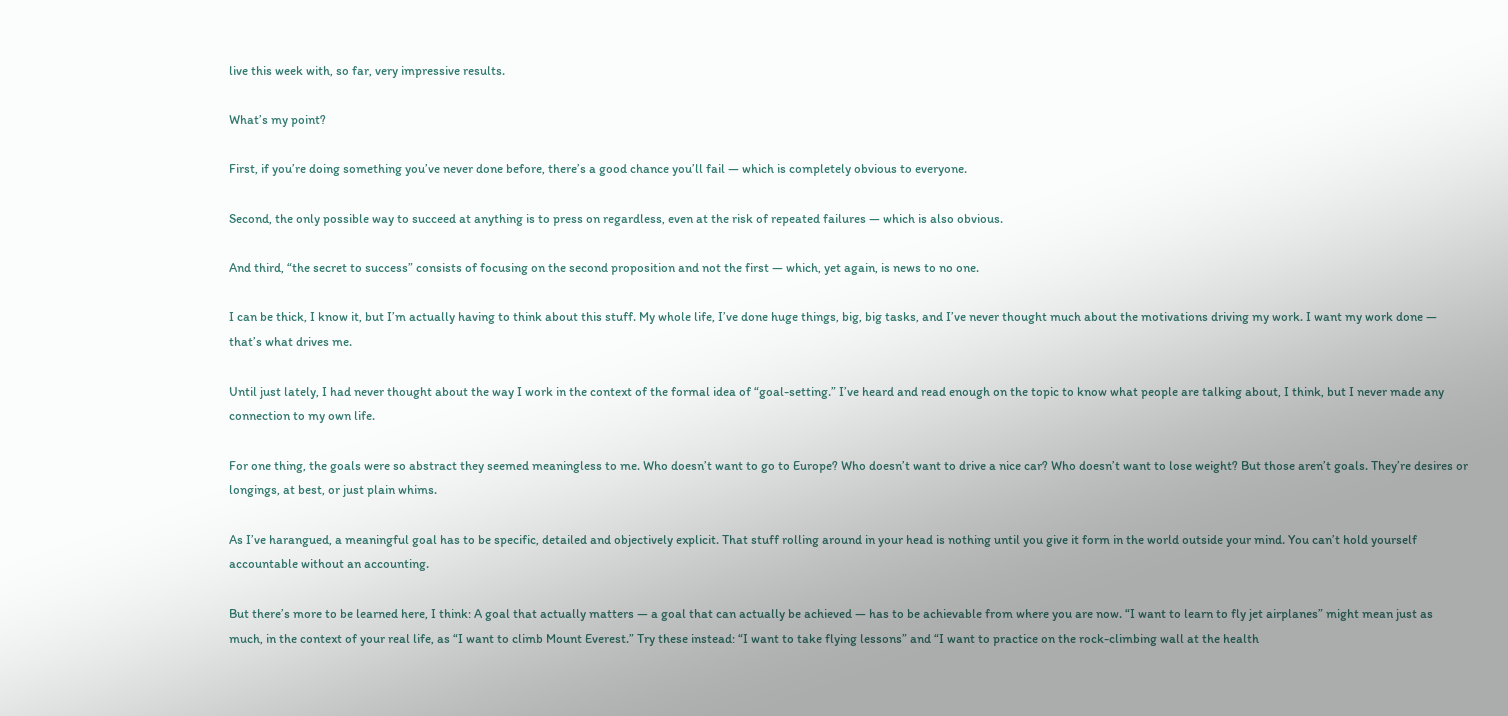live this week with, so far, very impressive results.

What’s my point?

First, if you’re doing something you’ve never done before, there’s a good chance you’ll fail — which is completely obvious to everyone.

Second, the only possible way to succeed at anything is to press on regardless, even at the risk of repeated failures — which is also obvious.

And third, “the secret to success” consists of focusing on the second proposition and not the first — which, yet again, is news to no one.

I can be thick, I know it, but I’m actually having to think about this stuff. My whole life, I’ve done huge things, big, big tasks, and I’ve never thought much about the motivations driving my work. I want my work done — that’s what drives me.

Until just lately, I had never thought about the way I work in the context of the formal idea of “goal-setting.” I’ve heard and read enough on the topic to know what people are talking about, I think, but I never made any connection to my own life.

For one thing, the goals were so abstract they seemed meaningless to me. Who doesn’t want to go to Europe? Who doesn’t want to drive a nice car? Who doesn’t want to lose weight? But those aren’t goals. They’re desires or longings, at best, or just plain whims.

As I’ve harangued, a meaningful goal has to be specific, detailed and objectively explicit. That stuff rolling around in your head is nothing until you give it form in the world outside your mind. You can’t hold yourself accountable without an accounting.

But there’s more to be learned here, I think: A goal that actually matters — a goal that can actually be achieved — has to be achievable from where you are now. “I want to learn to fly jet airplanes” might mean just as much, in the context of your real life, as “I want to climb Mount Everest.” Try these instead: “I want to take flying lessons” and “I want to practice on the rock-climbing wall at the health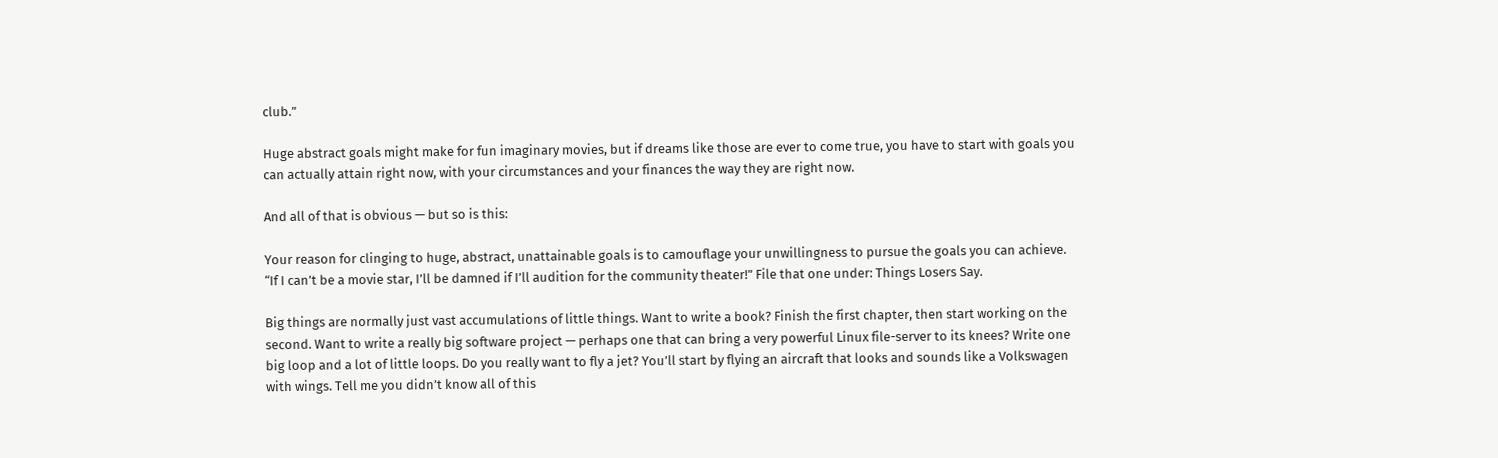club.”

Huge abstract goals might make for fun imaginary movies, but if dreams like those are ever to come true, you have to start with goals you can actually attain right now, with your circumstances and your finances the way they are right now.

And all of that is obvious — but so is this:

Your reason for clinging to huge, abstract, unattainable goals is to camouflage your unwillingness to pursue the goals you can achieve. “If I can’t be a movie star, I’ll be damned if I’ll audition for the community theater!” File that one under: Things Losers Say.

Big things are normally just vast accumulations of little things. Want to write a book? Finish the first chapter, then start working on the second. Want to write a really big software project — perhaps one that can bring a very powerful Linux file-server to its knees? Write one big loop and a lot of little loops. Do you really want to fly a jet? You’ll start by flying an aircraft that looks and sounds like a Volkswagen with wings. Tell me you didn’t know all of this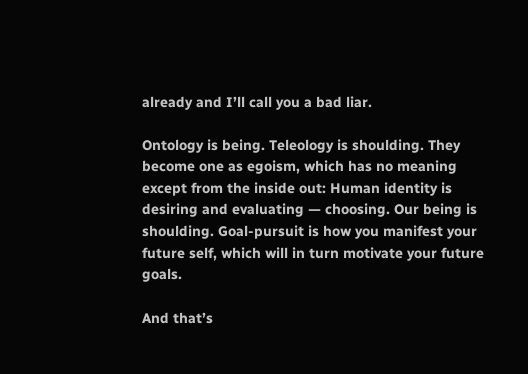already and I’ll call you a bad liar.

Ontology is being. Teleology is shoulding. They become one as egoism, which has no meaning except from the inside out: Human identity is desiring and evaluating — choosing. Our being is shoulding. Goal-pursuit is how you manifest your future self, which will in turn motivate your future goals.

And that’s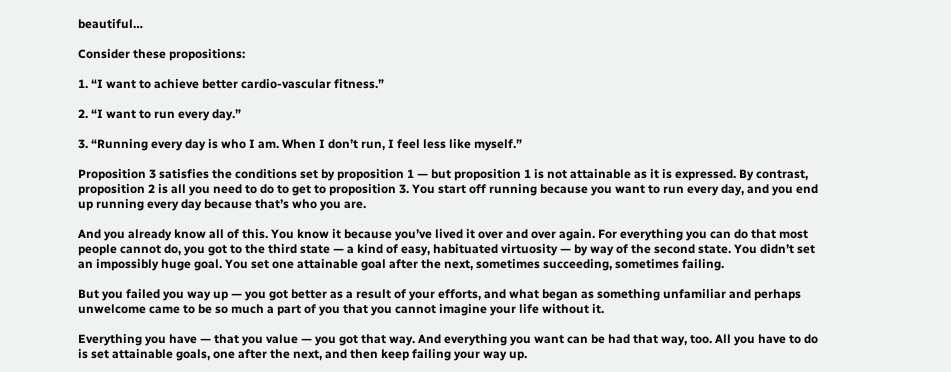beautiful…

Consider these propositions:

1. “I want to achieve better cardio-vascular fitness.”

2. “I want to run every day.”

3. “Running every day is who I am. When I don’t run, I feel less like myself.”

Proposition 3 satisfies the conditions set by proposition 1 — but proposition 1 is not attainable as it is expressed. By contrast, proposition 2 is all you need to do to get to proposition 3. You start off running because you want to run every day, and you end up running every day because that’s who you are.

And you already know all of this. You know it because you’ve lived it over and over again. For everything you can do that most people cannot do, you got to the third state — a kind of easy, habituated virtuosity — by way of the second state. You didn’t set an impossibly huge goal. You set one attainable goal after the next, sometimes succeeding, sometimes failing.

But you failed you way up — you got better as a result of your efforts, and what began as something unfamiliar and perhaps unwelcome came to be so much a part of you that you cannot imagine your life without it.

Everything you have — that you value — you got that way. And everything you want can be had that way, too. All you have to do is set attainable goals, one after the next, and then keep failing your way up.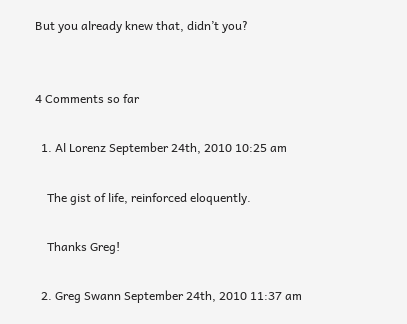But you already knew that, didn’t you?


4 Comments so far

  1. Al Lorenz September 24th, 2010 10:25 am

    The gist of life, reinforced eloquently.

    Thanks Greg!

  2. Greg Swann September 24th, 2010 11:37 am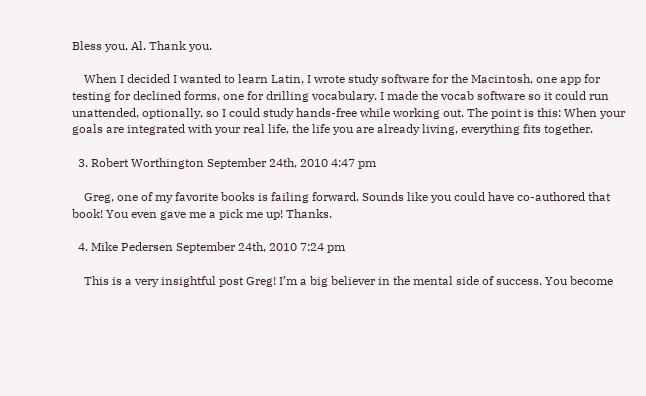Bless you, Al. Thank you.

    When I decided I wanted to learn Latin, I wrote study software for the Macintosh, one app for testing for declined forms, one for drilling vocabulary. I made the vocab software so it could run unattended, optionally, so I could study hands-free while working out. The point is this: When your goals are integrated with your real life, the life you are already living, everything fits together.

  3. Robert Worthington September 24th, 2010 4:47 pm

    Greg, one of my favorite books is failing forward. Sounds like you could have co-authored that book! You even gave me a pick me up! Thanks.

  4. Mike Pedersen September 24th, 2010 7:24 pm

    This is a very insightful post Greg! I’m a big believer in the mental side of success. You become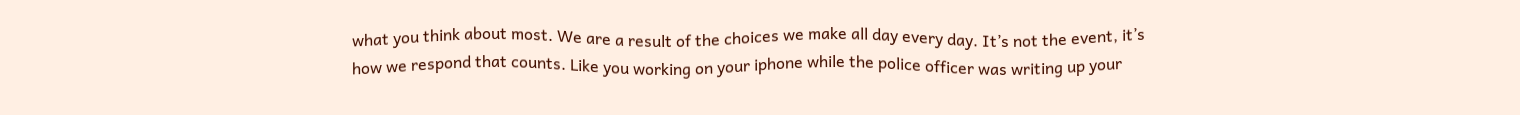what you think about most. We are a result of the choices we make all day every day. It’s not the event, it’s how we respond that counts. Like you working on your iphone while the police officer was writing up your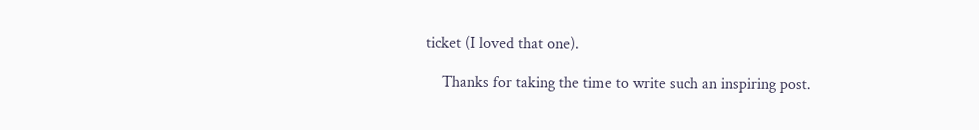ticket (I loved that one).

    Thanks for taking the time to write such an inspiring post.